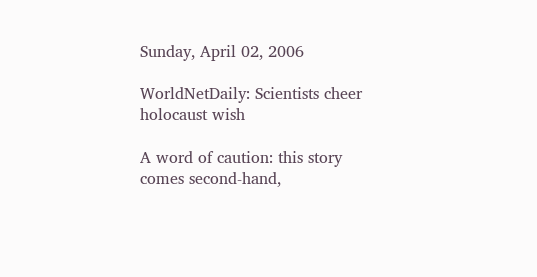Sunday, April 02, 2006

WorldNetDaily: Scientists cheer holocaust wish

A word of caution: this story comes second-hand,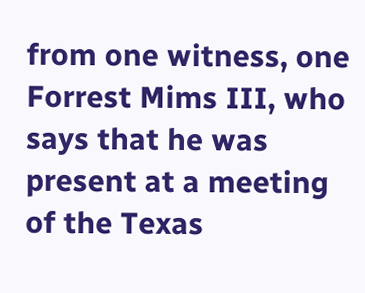from one witness, one Forrest Mims III, who says that he was present at a meeting of the Texas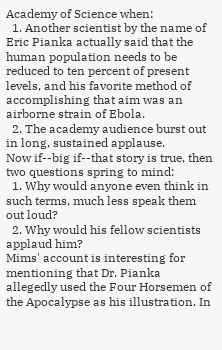Academy of Science when:
  1. Another scientist by the name of Eric Pianka actually said that the human population needs to be reduced to ten percent of present levels, and his favorite method of accomplishing that aim was an airborne strain of Ebola.
  2. The academy audience burst out in long, sustained applause.
Now if--big if--that story is true, then two questions spring to mind:
  1. Why would anyone even think in such terms, much less speak them out loud?
  2. Why would his fellow scientists applaud him?
Mims' account is interesting for mentioning that Dr. Pianka allegedly used the Four Horsemen of the Apocalypse as his illustration. In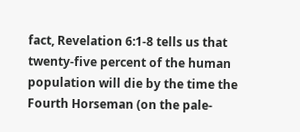fact, Revelation 6:1-8 tells us that twenty-five percent of the human population will die by the time the Fourth Horseman (on the pale-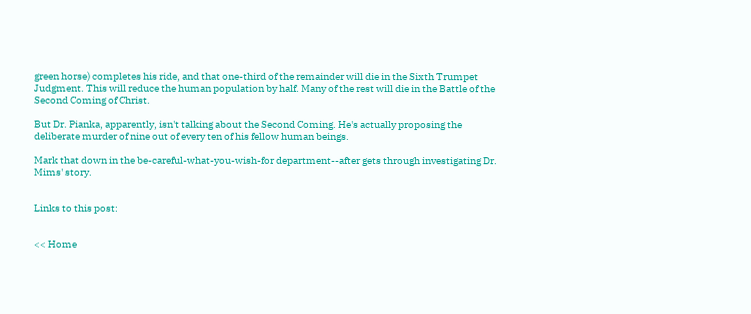green horse) completes his ride, and that one-third of the remainder will die in the Sixth Trumpet Judgment. This will reduce the human population by half. Many of the rest will die in the Battle of the Second Coming of Christ.

But Dr. Pianka, apparently, isn't talking about the Second Coming. He's actually proposing the deliberate murder of nine out of every ten of his fellow human beings.

Mark that down in the be-careful-what-you-wish-for department--after gets through investigating Dr. Mims' story.


Links to this post:


<< Home